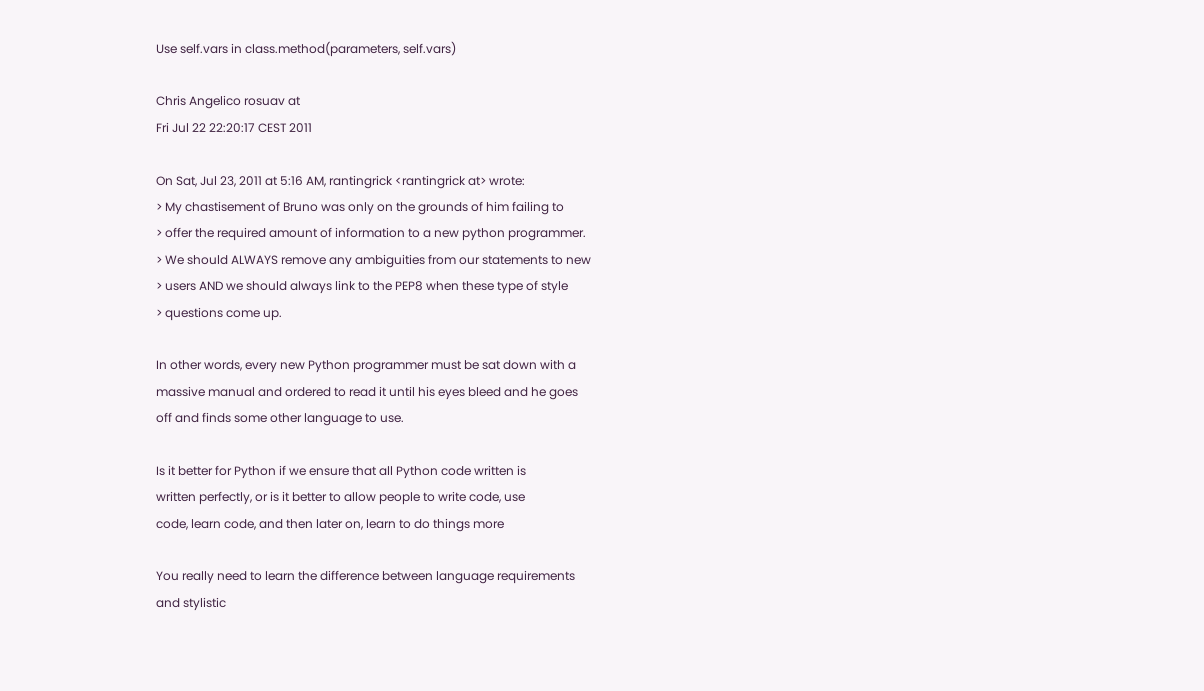Use self.vars in class.method(parameters, self.vars)

Chris Angelico rosuav at
Fri Jul 22 22:20:17 CEST 2011

On Sat, Jul 23, 2011 at 5:16 AM, rantingrick <rantingrick at> wrote:
> My chastisement of Bruno was only on the grounds of him failing to
> offer the required amount of information to a new python programmer.
> We should ALWAYS remove any ambiguities from our statements to new
> users AND we should always link to the PEP8 when these type of style
> questions come up.

In other words, every new Python programmer must be sat down with a
massive manual and ordered to read it until his eyes bleed and he goes
off and finds some other language to use.

Is it better for Python if we ensure that all Python code written is
written perfectly, or is it better to allow people to write code, use
code, learn code, and then later on, learn to do things more

You really need to learn the difference between language requirements
and stylistic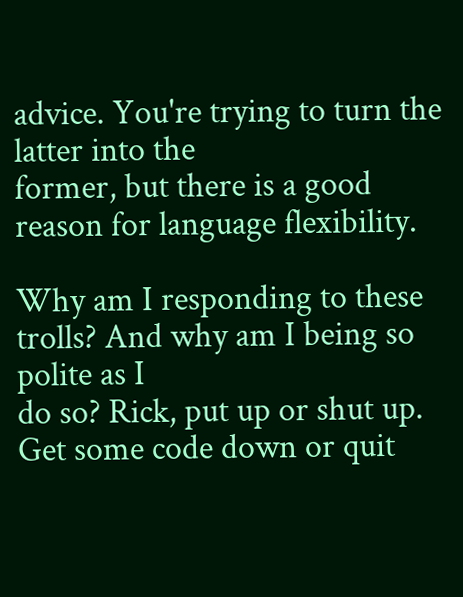advice. You're trying to turn the latter into the
former, but there is a good reason for language flexibility.

Why am I responding to these trolls? And why am I being so polite as I
do so? Rick, put up or shut up. Get some code down or quit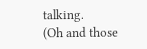talking.
(Oh and those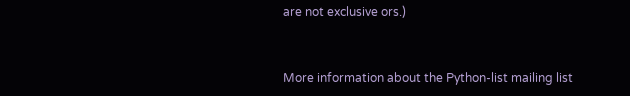are not exclusive ors.)


More information about the Python-list mailing list